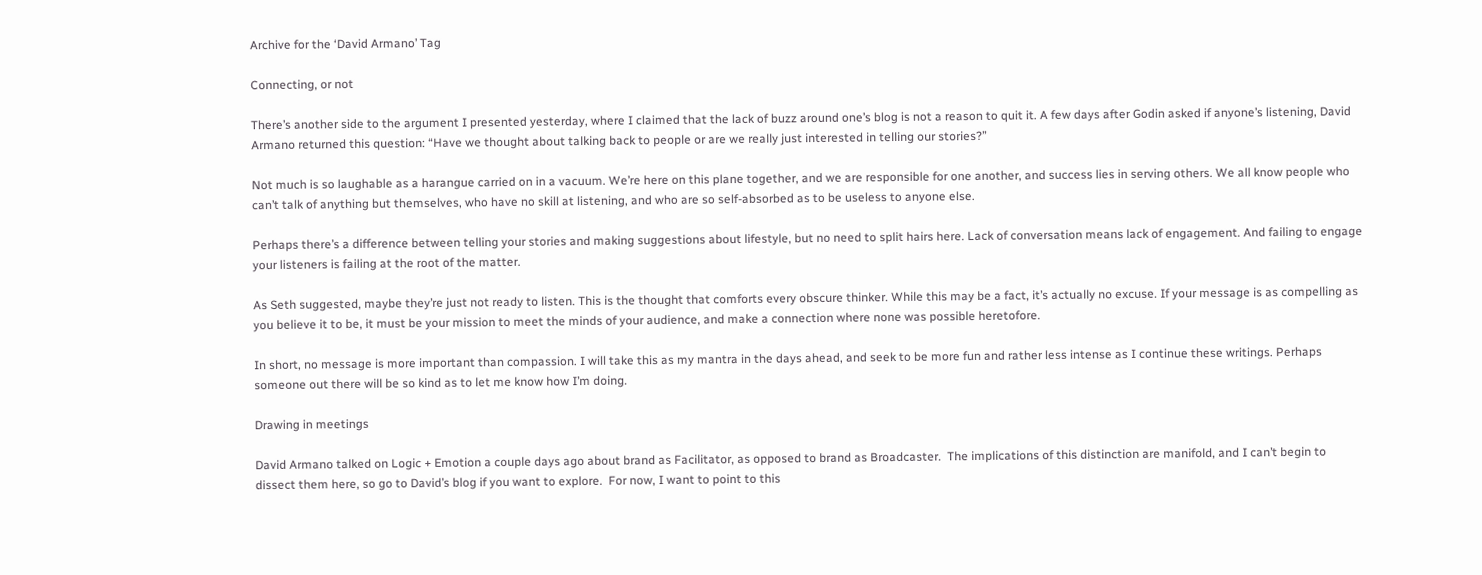Archive for the ‘David Armano’ Tag

Connecting, or not

There’s another side to the argument I presented yesterday, where I claimed that the lack of buzz around one’s blog is not a reason to quit it. A few days after Godin asked if anyone’s listening, David Armano returned this question: “Have we thought about talking back to people or are we really just interested in telling our stories?”

Not much is so laughable as a harangue carried on in a vacuum. We’re here on this plane together, and we are responsible for one another, and success lies in serving others. We all know people who can’t talk of anything but themselves, who have no skill at listening, and who are so self-absorbed as to be useless to anyone else.

Perhaps there’s a difference between telling your stories and making suggestions about lifestyle, but no need to split hairs here. Lack of conversation means lack of engagement. And failing to engage your listeners is failing at the root of the matter.

As Seth suggested, maybe they’re just not ready to listen. This is the thought that comforts every obscure thinker. While this may be a fact, it’s actually no excuse. If your message is as compelling as you believe it to be, it must be your mission to meet the minds of your audience, and make a connection where none was possible heretofore.

In short, no message is more important than compassion. I will take this as my mantra in the days ahead, and seek to be more fun and rather less intense as I continue these writings. Perhaps someone out there will be so kind as to let me know how I’m doing.

Drawing in meetings

David Armano talked on Logic + Emotion a couple days ago about brand as Facilitator, as opposed to brand as Broadcaster.  The implications of this distinction are manifold, and I can’t begin to dissect them here, so go to David’s blog if you want to explore.  For now, I want to point to this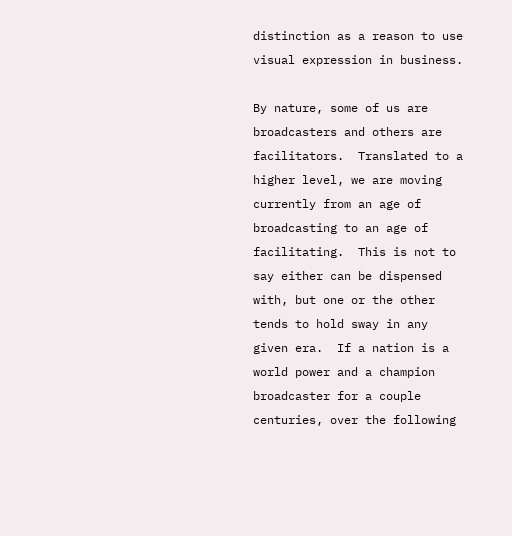distinction as a reason to use visual expression in business.

By nature, some of us are broadcasters and others are facilitators.  Translated to a higher level, we are moving currently from an age of broadcasting to an age of facilitating.  This is not to say either can be dispensed with, but one or the other tends to hold sway in any given era.  If a nation is a world power and a champion broadcaster for a couple centuries, over the following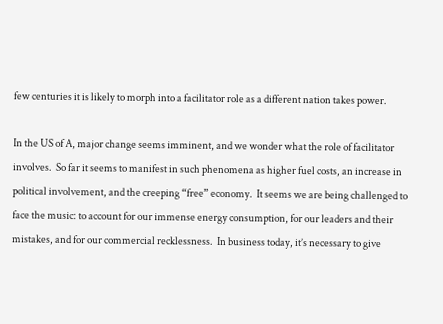few centuries it is likely to morph into a facilitator role as a different nation takes power.

In the US of A, major change seems imminent, and we wonder what the role of facilitator involves.  So far it seems to manifest in such phenomena as higher fuel costs, an increase in political involvement, and the creeping “free” economy.  It seems we are being challenged to face the music: to account for our immense energy consumption, for our leaders and their mistakes, and for our commercial recklessness.  In business today, it’s necessary to give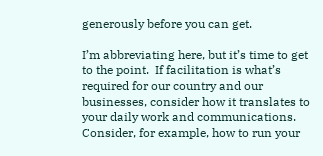generously before you can get.

I’m abbreviating here, but it’s time to get to the point.  If facilitation is what’s required for our country and our businesses, consider how it translates to your daily work and communications.  Consider, for example, how to run your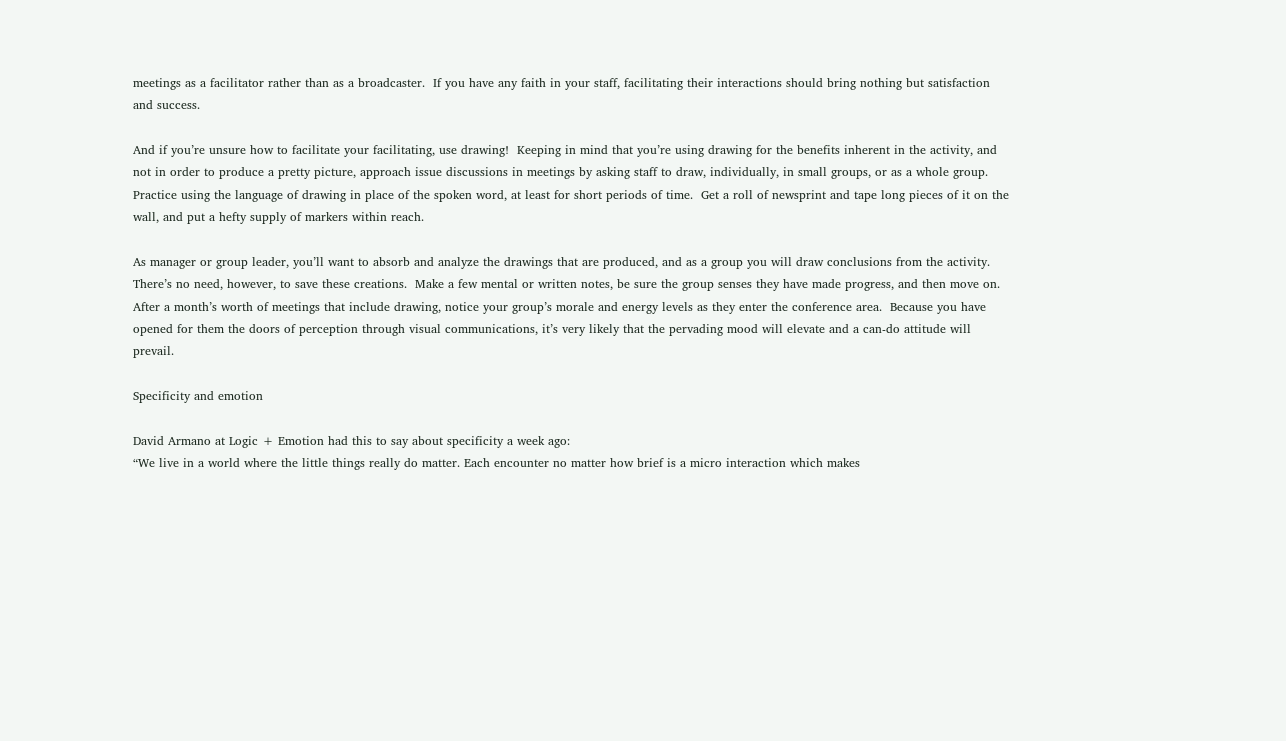meetings as a facilitator rather than as a broadcaster.  If you have any faith in your staff, facilitating their interactions should bring nothing but satisfaction and success.

And if you’re unsure how to facilitate your facilitating, use drawing!  Keeping in mind that you’re using drawing for the benefits inherent in the activity, and not in order to produce a pretty picture, approach issue discussions in meetings by asking staff to draw, individually, in small groups, or as a whole group.  Practice using the language of drawing in place of the spoken word, at least for short periods of time.  Get a roll of newsprint and tape long pieces of it on the wall, and put a hefty supply of markers within reach.

As manager or group leader, you’ll want to absorb and analyze the drawings that are produced, and as a group you will draw conclusions from the activity.  There’s no need, however, to save these creations.  Make a few mental or written notes, be sure the group senses they have made progress, and then move on.  After a month’s worth of meetings that include drawing, notice your group’s morale and energy levels as they enter the conference area.  Because you have opened for them the doors of perception through visual communications, it’s very likely that the pervading mood will elevate and a can-do attitude will prevail.

Specificity and emotion

David Armano at Logic + Emotion had this to say about specificity a week ago:
“We live in a world where the little things really do matter. Each encounter no matter how brief is a micro interaction which makes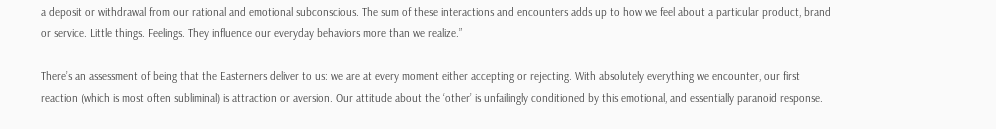a deposit or withdrawal from our rational and emotional subconscious. The sum of these interactions and encounters adds up to how we feel about a particular product, brand or service. Little things. Feelings. They influence our everyday behaviors more than we realize.”

There’s an assessment of being that the Easterners deliver to us: we are at every moment either accepting or rejecting. With absolutely everything we encounter, our first reaction (which is most often subliminal) is attraction or aversion. Our attitude about the ‘other’ is unfailingly conditioned by this emotional, and essentially paranoid response.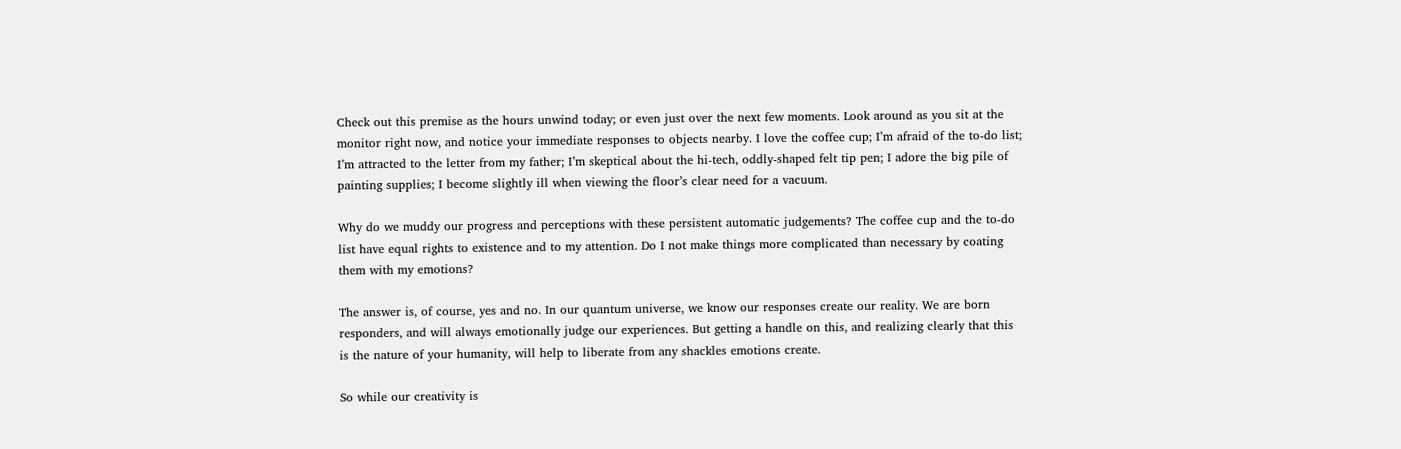Check out this premise as the hours unwind today; or even just over the next few moments. Look around as you sit at the monitor right now, and notice your immediate responses to objects nearby. I love the coffee cup; I’m afraid of the to-do list; I’m attracted to the letter from my father; I’m skeptical about the hi-tech, oddly-shaped felt tip pen; I adore the big pile of painting supplies; I become slightly ill when viewing the floor’s clear need for a vacuum.

Why do we muddy our progress and perceptions with these persistent automatic judgements? The coffee cup and the to-do list have equal rights to existence and to my attention. Do I not make things more complicated than necessary by coating them with my emotions?

The answer is, of course, yes and no. In our quantum universe, we know our responses create our reality. We are born responders, and will always emotionally judge our experiences. But getting a handle on this, and realizing clearly that this is the nature of your humanity, will help to liberate from any shackles emotions create.

So while our creativity is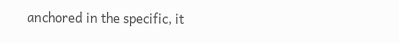anchored in the specific, it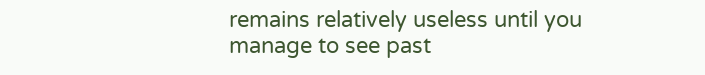remains relatively useless until you manage to see past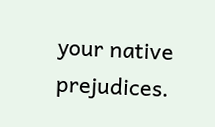your native prejudices.